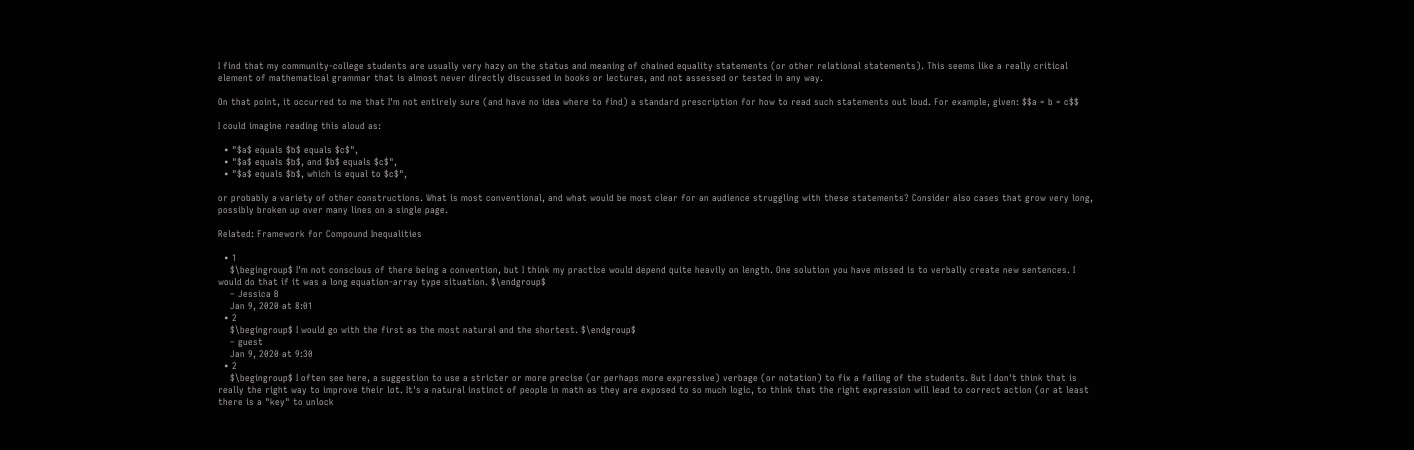I find that my community-college students are usually very hazy on the status and meaning of chained equality statements (or other relational statements). This seems like a really critical element of mathematical grammar that is almost never directly discussed in books or lectures, and not assessed or tested in any way.

On that point, it occurred to me that I'm not entirely sure (and have no idea where to find) a standard prescription for how to read such statements out loud. For example, given: $$a = b = c$$

I could imagine reading this aloud as:

  • "$a$ equals $b$ equals $c$",
  • "$a$ equals $b$, and $b$ equals $c$",
  • "$a$ equals $b$, which is equal to $c$",

or probably a variety of other constructions. What is most conventional, and what would be most clear for an audience struggling with these statements? Consider also cases that grow very long, possibly broken up over many lines on a single page.

Related: Framework for Compound Inequalities

  • 1
    $\begingroup$ I'm not conscious of there being a convention, but I think my practice would depend quite heavily on length. One solution you have missed is to verbally create new sentences. I would do that if it was a long equation-array type situation. $\endgroup$
    – Jessica B
    Jan 9, 2020 at 8:01
  • 2
    $\begingroup$ I would go with the first as the most natural and the shortest. $\endgroup$
    – guest
    Jan 9, 2020 at 9:30
  • 2
    $\begingroup$ I often see here, a suggestion to use a stricter or more precise (or perhaps more expressive) verbage (or notation) to fix a failing of the students. But I don't think that is really the right way to improve their lot. It's a natural instinct of people in math as they are exposed to so much logic, to think that the right expression will lead to correct action (or at least there is a "key" to unlock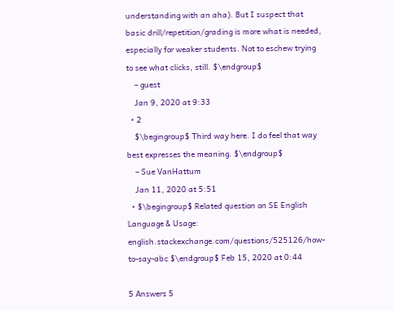understanding with an aha). But I suspect that basic drill/repetition/grading is more what is needed, especially for weaker students. Not to eschew trying to see what clicks, still. $\endgroup$
    – guest
    Jan 9, 2020 at 9:33
  • 2
    $\begingroup$ Third way here. I do feel that way best expresses the meaning. $\endgroup$
    – Sue VanHattum
    Jan 11, 2020 at 5:51
  • $\begingroup$ Related question on SE English Language & Usage: english.stackexchange.com/questions/525126/how-to-say-abc $\endgroup$ Feb 15, 2020 at 0:44

5 Answers 5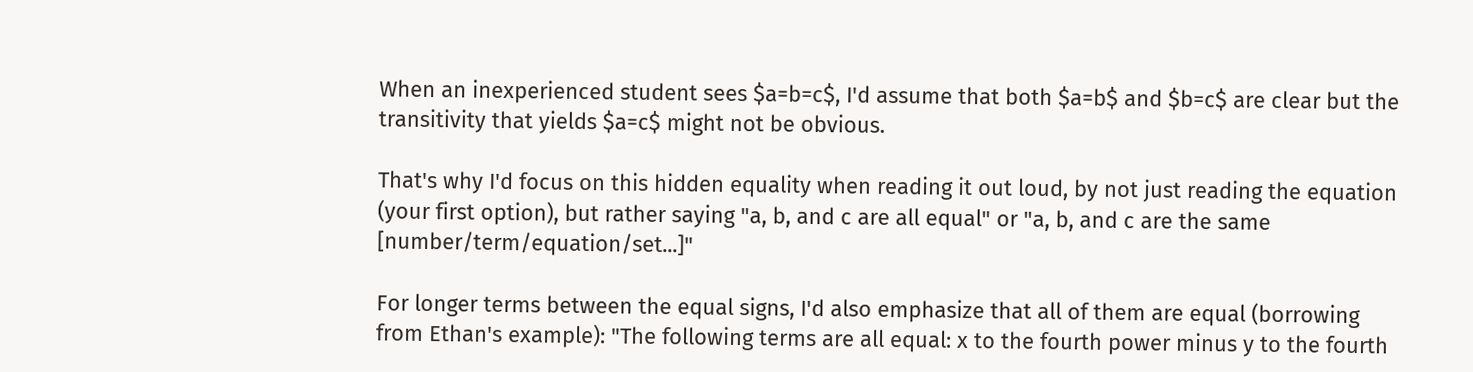When an inexperienced student sees $a=b=c$, I'd assume that both $a=b$ and $b=c$ are clear but the transitivity that yields $a=c$ might not be obvious.

That's why I'd focus on this hidden equality when reading it out loud, by not just reading the equation (your first option), but rather saying "a, b, and c are all equal" or "a, b, and c are the same [number/term/equation/set...]"

For longer terms between the equal signs, I'd also emphasize that all of them are equal (borrowing from Ethan's example): "The following terms are all equal: x to the fourth power minus y to the fourth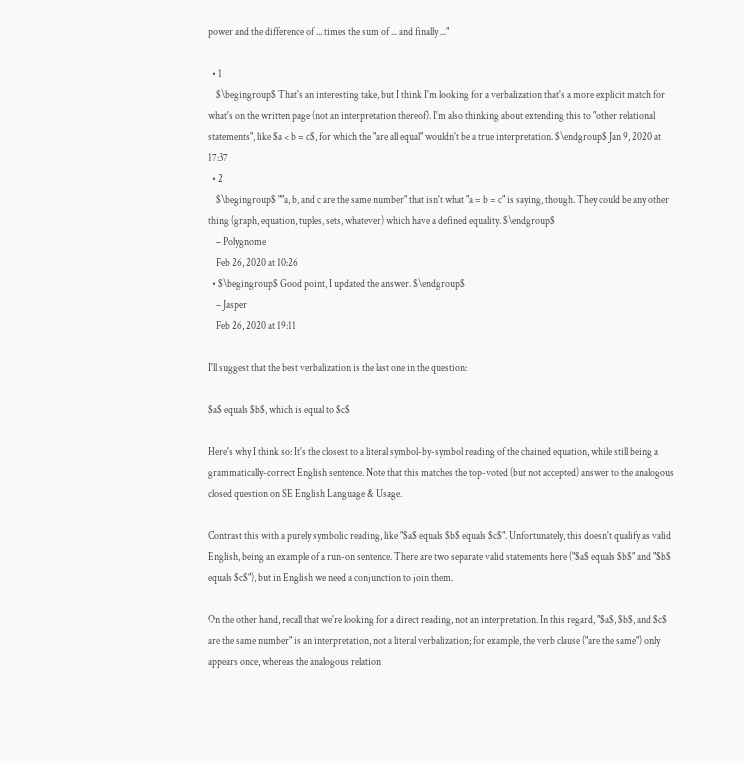power and the difference of ... times the sum of ... and finally ..."

  • 1
    $\begingroup$ That's an interesting take, but I think I'm looking for a verbalization that's a more explicit match for what's on the written page (not an interpretation thereof). I'm also thinking about extending this to "other relational statements", like $a < b = c$, for which the "are all equal" wouldn't be a true interpretation. $\endgroup$ Jan 9, 2020 at 17:37
  • 2
    $\begingroup$ ""a, b, and c are the same number" that isn't what "a = b = c" is saying, though. They could be any other thing (graph, equation, tuples, sets, whatever) which have a defined equality. $\endgroup$
    – Polygnome
    Feb 26, 2020 at 10:26
  • $\begingroup$ Good point, I updated the answer. $\endgroup$
    – Jasper
    Feb 26, 2020 at 19:11

I'll suggest that the best verbalization is the last one in the question:

$a$ equals $b$, which is equal to $c$

Here's why I think so: It's the closest to a literal symbol-by-symbol reading of the chained equation, while still being a grammatically-correct English sentence. Note that this matches the top-voted (but not accepted) answer to the analogous closed question on SE English Language & Usage.

Contrast this with a purely symbolic reading, like "$a$ equals $b$ equals $c$". Unfortunately, this doesn't qualify as valid English, being an example of a run-on sentence. There are two separate valid statements here ("$a$ equals $b$" and "$b$ equals $c$"), but in English we need a conjunction to join them.

On the other hand, recall that we're looking for a direct reading, not an interpretation. In this regard, "$a$, $b$, and $c$ are the same number" is an interpretation, not a literal verbalization; for example, the verb clause ("are the same") only appears once, whereas the analogous relation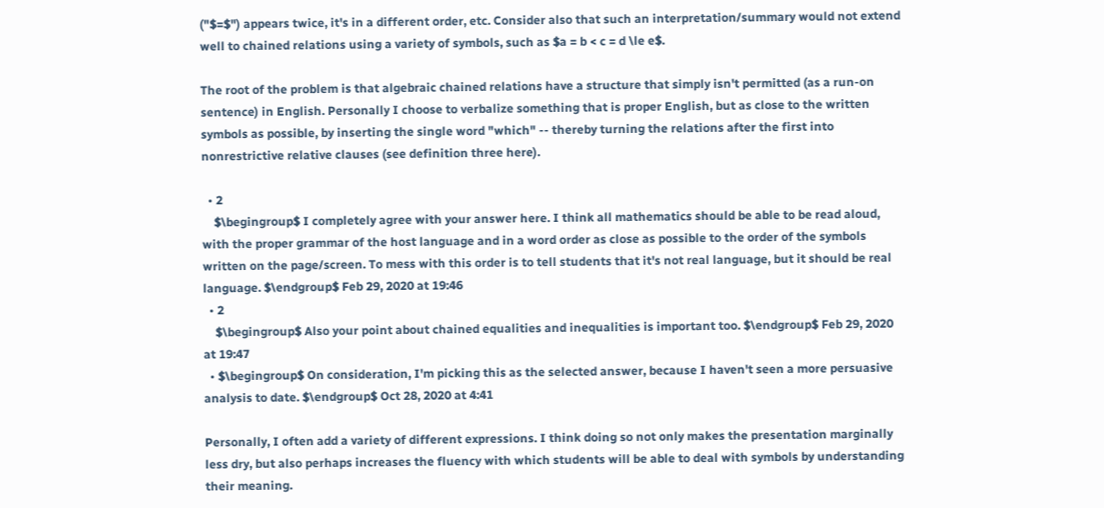("$=$") appears twice, it's in a different order, etc. Consider also that such an interpretation/summary would not extend well to chained relations using a variety of symbols, such as $a = b < c = d \le e$.

The root of the problem is that algebraic chained relations have a structure that simply isn't permitted (as a run-on sentence) in English. Personally I choose to verbalize something that is proper English, but as close to the written symbols as possible, by inserting the single word "which" -- thereby turning the relations after the first into nonrestrictive relative clauses (see definition three here).

  • 2
    $\begingroup$ I completely agree with your answer here. I think all mathematics should be able to be read aloud, with the proper grammar of the host language and in a word order as close as possible to the order of the symbols written on the page/screen. To mess with this order is to tell students that it's not real language, but it should be real language. $\endgroup$ Feb 29, 2020 at 19:46
  • 2
    $\begingroup$ Also your point about chained equalities and inequalities is important too. $\endgroup$ Feb 29, 2020 at 19:47
  • $\begingroup$ On consideration, I'm picking this as the selected answer, because I haven't seen a more persuasive analysis to date. $\endgroup$ Oct 28, 2020 at 4:41

Personally, I often add a variety of different expressions. I think doing so not only makes the presentation marginally less dry, but also perhaps increases the fluency with which students will be able to deal with symbols by understanding their meaning.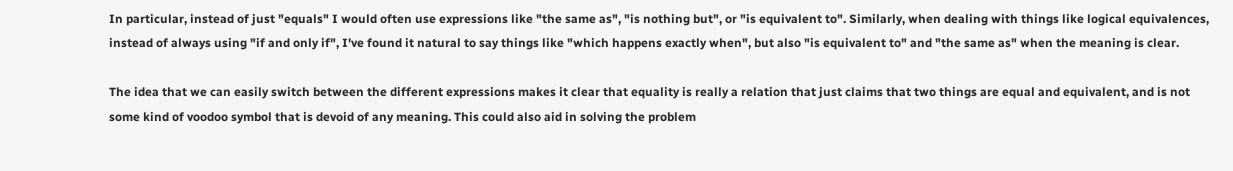In particular, instead of just "equals" I would often use expressions like "the same as", "is nothing but", or "is equivalent to". Similarly, when dealing with things like logical equivalences, instead of always using "if and only if", I've found it natural to say things like "which happens exactly when", but also "is equivalent to" and "the same as" when the meaning is clear.

The idea that we can easily switch between the different expressions makes it clear that equality is really a relation that just claims that two things are equal and equivalent, and is not some kind of voodoo symbol that is devoid of any meaning. This could also aid in solving the problem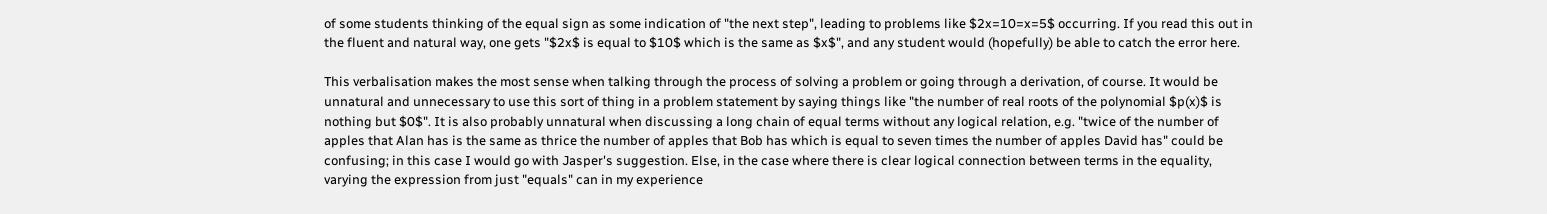of some students thinking of the equal sign as some indication of "the next step", leading to problems like $2x=10=x=5$ occurring. If you read this out in the fluent and natural way, one gets "$2x$ is equal to $10$ which is the same as $x$", and any student would (hopefully) be able to catch the error here.

This verbalisation makes the most sense when talking through the process of solving a problem or going through a derivation, of course. It would be unnatural and unnecessary to use this sort of thing in a problem statement by saying things like "the number of real roots of the polynomial $p(x)$ is nothing but $0$". It is also probably unnatural when discussing a long chain of equal terms without any logical relation, e.g. "twice of the number of apples that Alan has is the same as thrice the number of apples that Bob has which is equal to seven times the number of apples David has" could be confusing; in this case I would go with Jasper's suggestion. Else, in the case where there is clear logical connection between terms in the equality, varying the expression from just "equals" can in my experience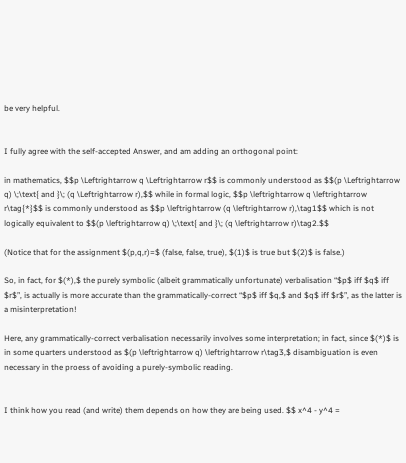be very helpful.


I fully agree with the self-accepted Answer, and am adding an orthogonal point:

in mathematics, $$p \Leftrightarrow q \Leftrightarrow r$$ is commonly understood as $$(p \Leftrightarrow q) \;\text{ and }\; (q \Leftrightarrow r),$$ while in formal logic, $$p \leftrightarrow q \leftrightarrow r\tag{*}$$ is commonly understood as $$p \leftrightarrow (q \leftrightarrow r),\tag1$$ which is not logically equivalent to $$(p \leftrightarrow q) \;\text{ and }\; (q \leftrightarrow r)\tag2.$$

(Notice that for the assignment $(p,q,r)=$ (false, false, true), $(1)$ is true but $(2)$ is false.)

So, in fact, for $(*),$ the purely symbolic (albeit grammatically unfortunate) verbalisation “$p$ iff $q$ iff $r$”, is actually is more accurate than the grammatically-correct “$p$ iff $q,$ and $q$ iff $r$”, as the latter is a misinterpretation!

Here, any grammatically-correct verbalisation necessarily involves some interpretation; in fact, since $(*)$ is in some quarters understood as $(p \leftrightarrow q) \leftrightarrow r\tag3,$ disambiguation is even necessary in the proess of avoiding a purely-symbolic reading.


I think how you read (and write) them depends on how they are being used. $$ x^4 - y^4 =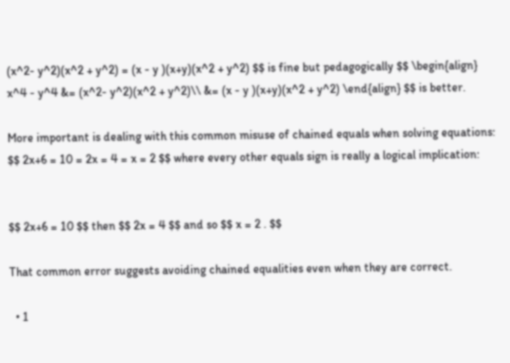(x^2- y^2)(x^2 + y^2) = (x - y )(x+y)(x^2 + y^2) $$ is fine but pedagogically $$ \begin{align} x^4 - y^4 &= (x^2- y^2)(x^2 + y^2)\\ &= (x - y )(x+y)(x^2 + y^2) \end{align} $$ is better.

More important is dealing with this common misuse of chained equals when solving equations: $$ 2x+6 = 10 = 2x = 4 = x = 2 $$ where every other equals sign is really a logical implication:


$$ 2x+6 = 10 $$ then $$ 2x = 4 $$ and so $$ x = 2 . $$

That common error suggests avoiding chained equalities even when they are correct.

  • 1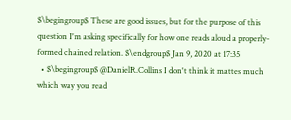$\begingroup$ These are good issues, but for the purpose of this question I'm asking specifically for how one reads aloud a properly-formed chained relation. $\endgroup$ Jan 9, 2020 at 17:35
  • $\begingroup$ @DanielR.Collins I don't think it mattes much which way you read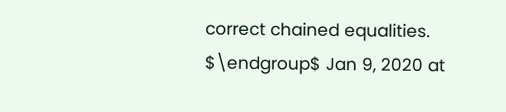correct chained equalities. $\endgroup$ Jan 9, 2020 at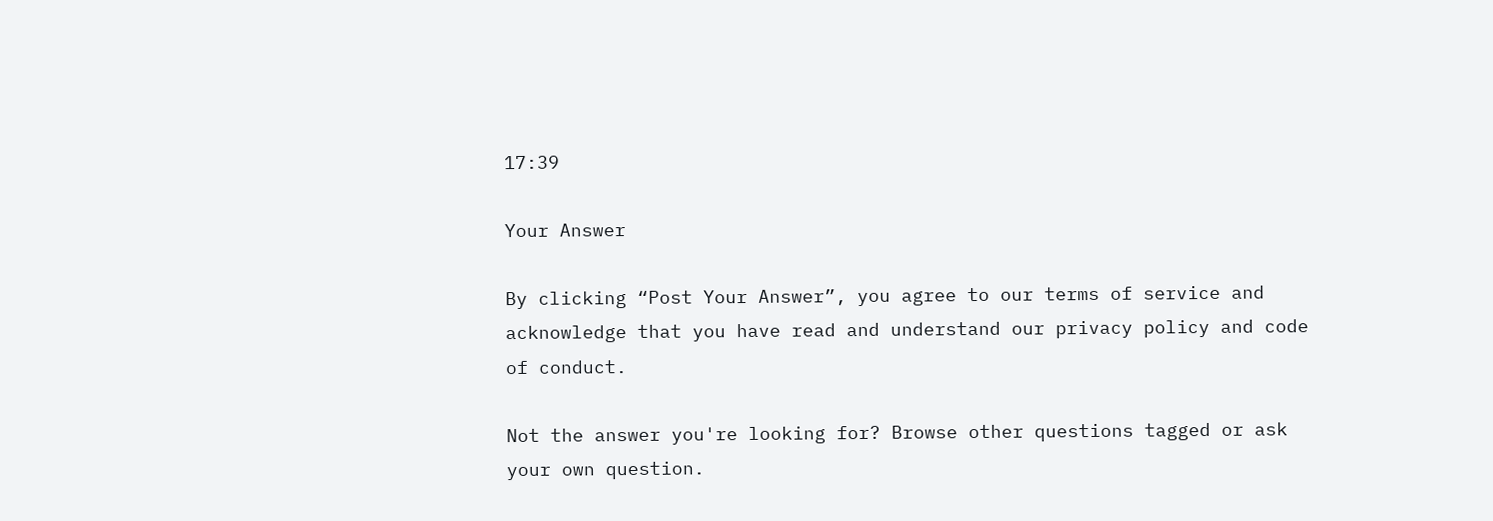17:39

Your Answer

By clicking “Post Your Answer”, you agree to our terms of service and acknowledge that you have read and understand our privacy policy and code of conduct.

Not the answer you're looking for? Browse other questions tagged or ask your own question.